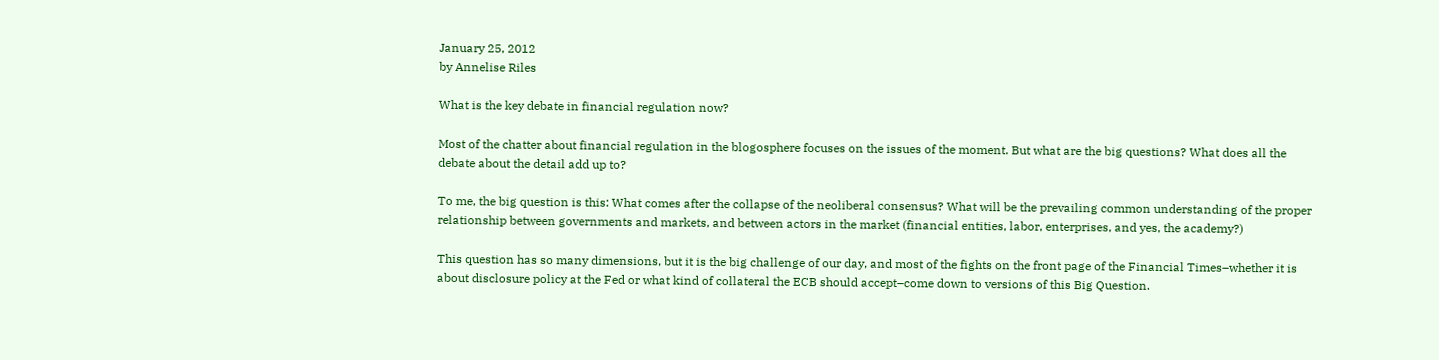January 25, 2012
by Annelise Riles

What is the key debate in financial regulation now?

Most of the chatter about financial regulation in the blogosphere focuses on the issues of the moment. But what are the big questions? What does all the debate about the detail add up to?

To me, the big question is this: What comes after the collapse of the neoliberal consensus? What will be the prevailing common understanding of the proper relationship between governments and markets, and between actors in the market (financial entities, labor, enterprises, and yes, the academy?)

This question has so many dimensions, but it is the big challenge of our day, and most of the fights on the front page of the Financial Times–whether it is about disclosure policy at the Fed or what kind of collateral the ECB should accept–come down to versions of this Big Question.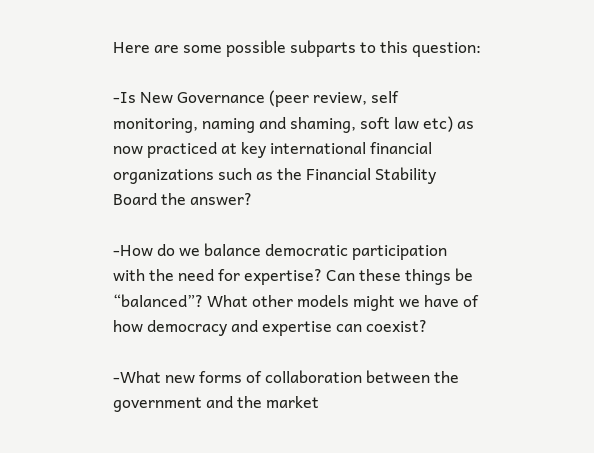Here are some possible subparts to this question:

-Is New Governance (peer review, self monitoring, naming and shaming, soft law etc) as now practiced at key international financial organizations such as the Financial Stability Board the answer?

-How do we balance democratic participation with the need for expertise? Can these things be “balanced”? What other models might we have of how democracy and expertise can coexist?

-What new forms of collaboration between the government and the market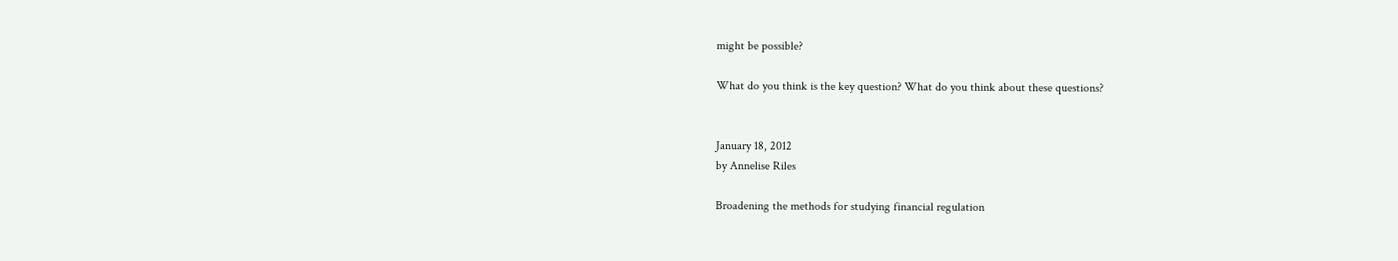might be possible?

What do you think is the key question? What do you think about these questions?


January 18, 2012
by Annelise Riles

Broadening the methods for studying financial regulation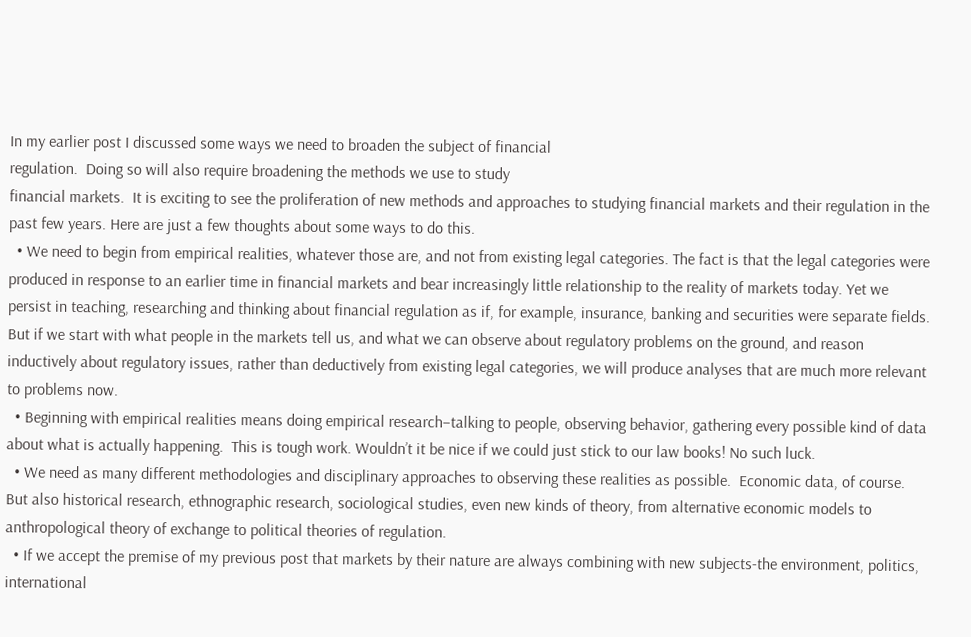In my earlier post I discussed some ways we need to broaden the subject of financial
regulation.  Doing so will also require broadening the methods we use to study
financial markets.  It is exciting to see the proliferation of new methods and approaches to studying financial markets and their regulation in the past few years. Here are just a few thoughts about some ways to do this.
  • We need to begin from empirical realities, whatever those are, and not from existing legal categories. The fact is that the legal categories were produced in response to an earlier time in financial markets and bear increasingly little relationship to the reality of markets today. Yet we persist in teaching, researching and thinking about financial regulation as if, for example, insurance, banking and securities were separate fields.  But if we start with what people in the markets tell us, and what we can observe about regulatory problems on the ground, and reason inductively about regulatory issues, rather than deductively from existing legal categories, we will produce analyses that are much more relevant to problems now.
  • Beginning with empirical realities means doing empirical research–talking to people, observing behavior, gathering every possible kind of data about what is actually happening.  This is tough work. Wouldn’t it be nice if we could just stick to our law books! No such luck.
  • We need as many different methodologies and disciplinary approaches to observing these realities as possible.  Economic data, of course. But also historical research, ethnographic research, sociological studies, even new kinds of theory, from alternative economic models to anthropological theory of exchange to political theories of regulation.
  • If we accept the premise of my previous post that markets by their nature are always combining with new subjects-the environment, politics, international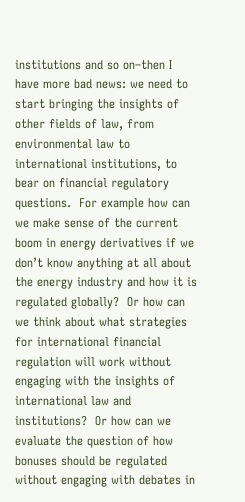institutions and so on–then I have more bad news: we need to start bringing the insights of other fields of law, from environmental law to international institutions, to bear on financial regulatory questions.  For example how can we make sense of the current boom in energy derivatives if we don’t know anything at all about the energy industry and how it is regulated globally?  Or how can we think about what strategies for international financial regulation will work without engaging with the insights of international law and institutions?  Or how can we evaluate the question of how bonuses should be regulated without engaging with debates in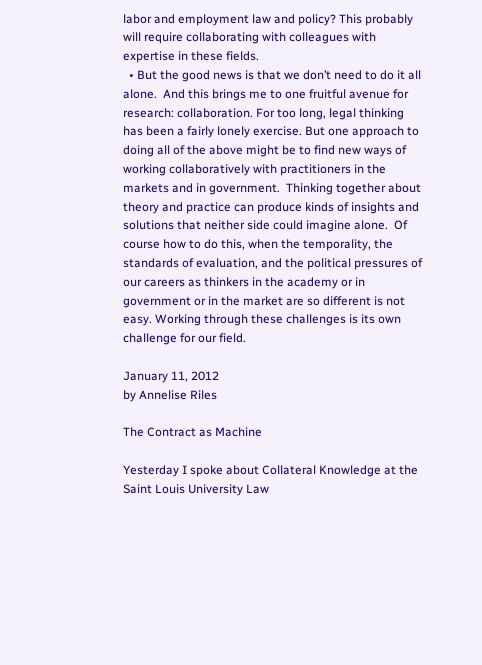labor and employment law and policy? This probably will require collaborating with colleagues with expertise in these fields.
  • But the good news is that we don’t need to do it all alone.  And this brings me to one fruitful avenue for research: collaboration. For too long, legal thinking has been a fairly lonely exercise. But one approach to doing all of the above might be to find new ways of working collaboratively with practitioners in the markets and in government.  Thinking together about theory and practice can produce kinds of insights and solutions that neither side could imagine alone.  Of course how to do this, when the temporality, the standards of evaluation, and the political pressures of our careers as thinkers in the academy or in government or in the market are so different is not easy. Working through these challenges is its own challenge for our field.

January 11, 2012
by Annelise Riles

The Contract as Machine

Yesterday I spoke about Collateral Knowledge at the Saint Louis University Law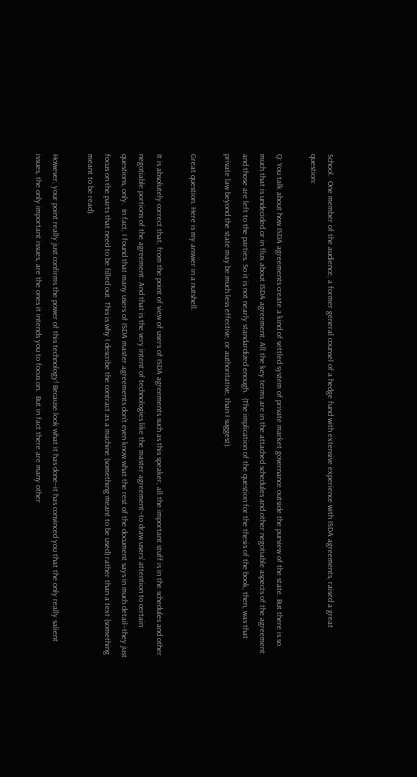School.  One member of the audience, a former general counsel of a hedge fund with extensive experience with ISDA agreements, raised a great question:

Q: You talk about how ISDA agreements create a kind of settled system of private market governance outside the purview of the state. But there is so much that is undecided or in flux about ISDA agreement. All the key terms are in the attached schedules and other negotiable aspects of the agreement and those are left to the parties. So it is not nearly standardized enough.  (The implication of the question for the thesis of the book, then, was that private law beyond the state may be much less effective, or authoritative, than I suggest).

Great question. Here is my answer in a nutshell.

It is absolutely correct that, from the point of view of users of ISDA agreements such as this speaker, all the important stuff is in the schedules and other negotiable portions of the agreement. And that is the very intent of technologies like the master agreement–to draw users’ attention to certain questions, only.  In fact, I found that many users of ISDA master agreements don’t even know what the rest of the document says in much detail–they just focus on the parts that need to be filled out. This is why I describe the contract as a machine (something meant to be used) rather than a text (something meant to be read).

However, your point really just confirms the power of this technology! Because look what it has done–it has convinced you that the only really salient issues, the only important issues, are the ones it intends you to focus on.  But in fact there are many other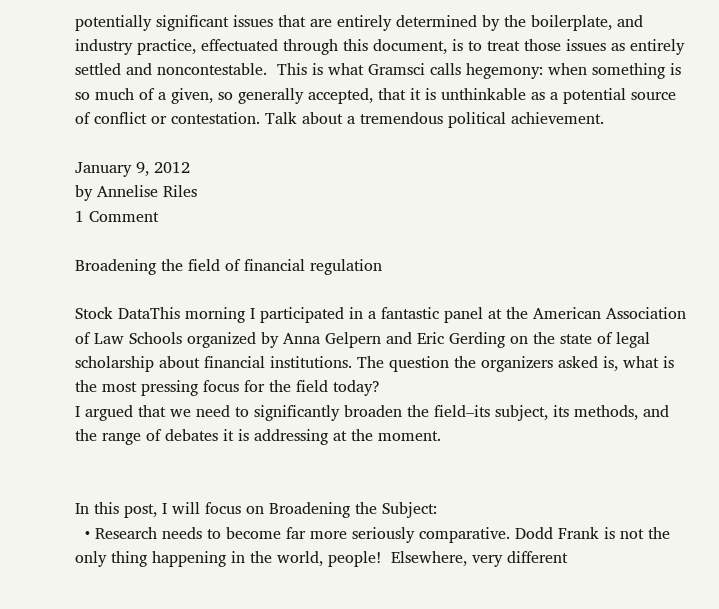potentially significant issues that are entirely determined by the boilerplate, and industry practice, effectuated through this document, is to treat those issues as entirely settled and noncontestable.  This is what Gramsci calls hegemony: when something is so much of a given, so generally accepted, that it is unthinkable as a potential source of conflict or contestation. Talk about a tremendous political achievement.

January 9, 2012
by Annelise Riles
1 Comment

Broadening the field of financial regulation

Stock DataThis morning I participated in a fantastic panel at the American Association of Law Schools organized by Anna Gelpern and Eric Gerding on the state of legal scholarship about financial institutions. The question the organizers asked is, what is the most pressing focus for the field today?
I argued that we need to significantly broaden the field–its subject, its methods, and the range of debates it is addressing at the moment.


In this post, I will focus on Broadening the Subject:
  • Research needs to become far more seriously comparative. Dodd Frank is not the only thing happening in the world, people!  Elsewhere, very different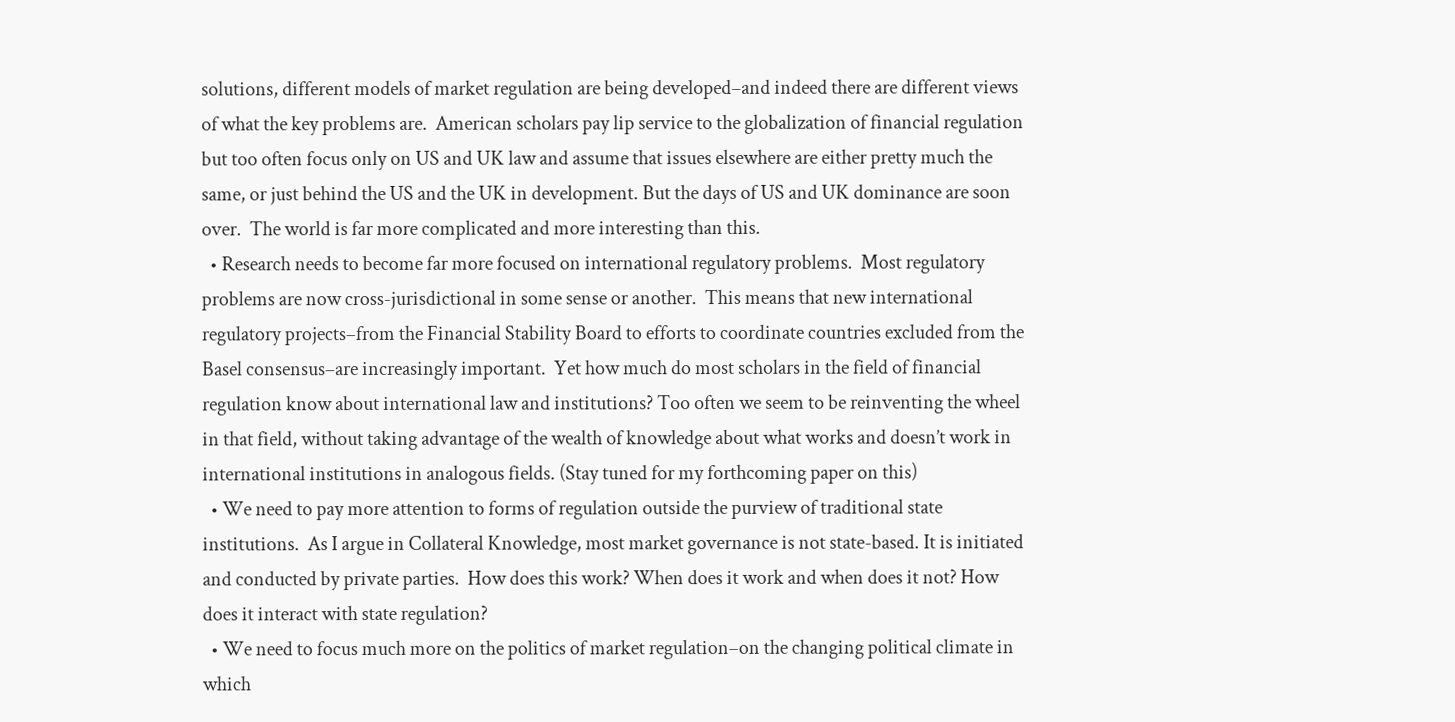solutions, different models of market regulation are being developed–and indeed there are different views of what the key problems are.  American scholars pay lip service to the globalization of financial regulation but too often focus only on US and UK law and assume that issues elsewhere are either pretty much the same, or just behind the US and the UK in development. But the days of US and UK dominance are soon over.  The world is far more complicated and more interesting than this.
  • Research needs to become far more focused on international regulatory problems.  Most regulatory problems are now cross-jurisdictional in some sense or another.  This means that new international regulatory projects–from the Financial Stability Board to efforts to coordinate countries excluded from the Basel consensus–are increasingly important.  Yet how much do most scholars in the field of financial regulation know about international law and institutions? Too often we seem to be reinventing the wheel in that field, without taking advantage of the wealth of knowledge about what works and doesn’t work in international institutions in analogous fields. (Stay tuned for my forthcoming paper on this)
  • We need to pay more attention to forms of regulation outside the purview of traditional state institutions.  As I argue in Collateral Knowledge, most market governance is not state-based. It is initiated and conducted by private parties.  How does this work? When does it work and when does it not? How does it interact with state regulation?
  • We need to focus much more on the politics of market regulation–on the changing political climate in which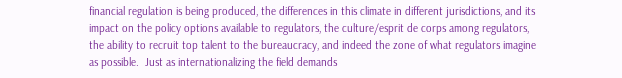financial regulation is being produced, the differences in this climate in different jurisdictions, and its impact on the policy options available to regulators, the culture/esprit de corps among regulators, the ability to recruit top talent to the bureaucracy, and indeed the zone of what regulators imagine as possible.  Just as internationalizing the field demands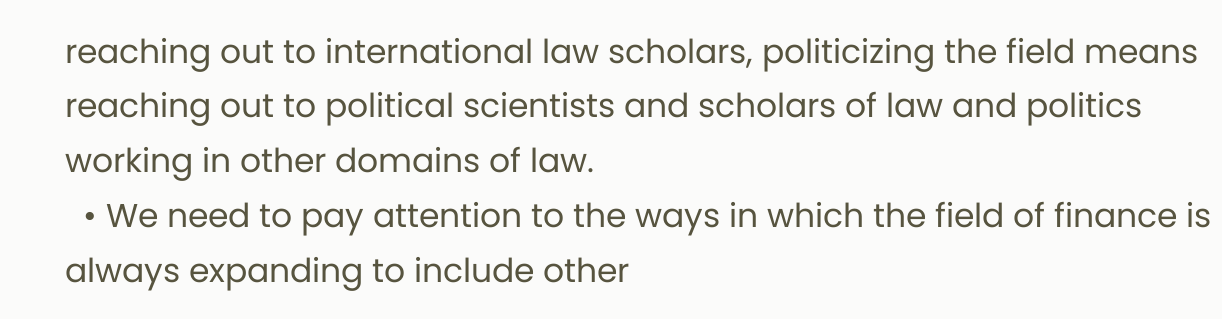reaching out to international law scholars, politicizing the field means reaching out to political scientists and scholars of law and politics working in other domains of law.
  • We need to pay attention to the ways in which the field of finance is always expanding to include other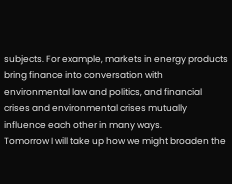subjects. For example, markets in energy products bring finance into conversation with environmental law and politics, and financial crises and environmental crises mutually influence each other in many ways.
Tomorrow I will take up how we might broaden the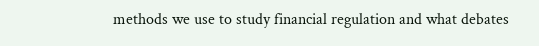methods we use to study financial regulation and what debates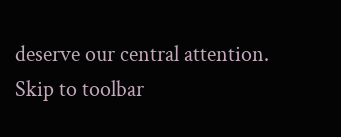deserve our central attention.
Skip to toolbar